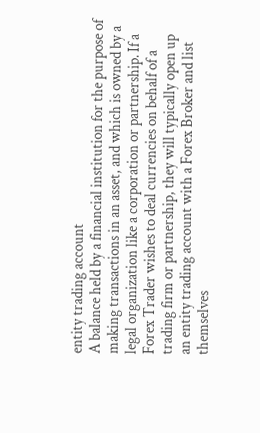entity trading account
A balance held by a financial institution for the purpose of making transactions in an asset, and which is owned by a legal organization like a corporation or partnership. If a Forex Trader wishes to deal currencies on behalf of a trading firm or partnership, they will typically open up an entity trading account with a Forex Broker and list themselves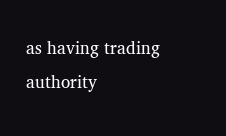as having trading authority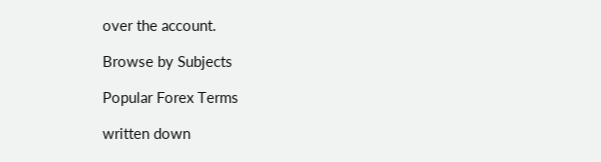over the account.

Browse by Subjects

Popular Forex Terms

written down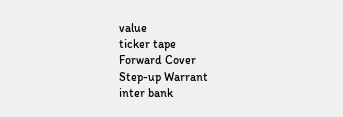value
ticker tape
Forward Cover
Step-up Warrant
inter bank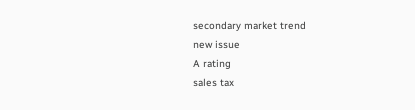secondary market trend
new issue
A rating
sales tax